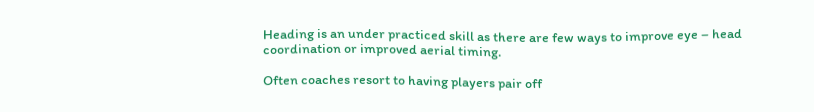Heading is an under practiced skill as there are few ways to improve eye – head coordination or improved aerial timing.

Often coaches resort to having players pair off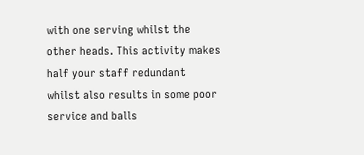with one serving whilst the other heads. This activity makes half your staff redundant whilst also results in some poor service and balls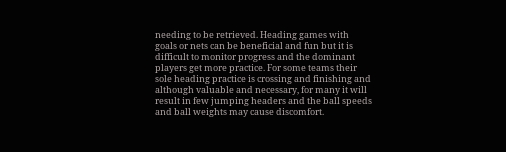needing to be retrieved. Heading games with goals or nets can be beneficial and fun but it is difficult to monitor progress and the dominant players get more practice. For some teams their sole heading practice is crossing and finishing and although valuable and necessary, for many it will result in few jumping headers and the ball speeds and ball weights may cause discomfort.